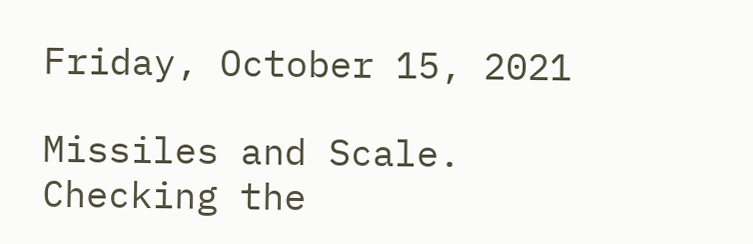Friday, October 15, 2021

Missiles and Scale. Checking the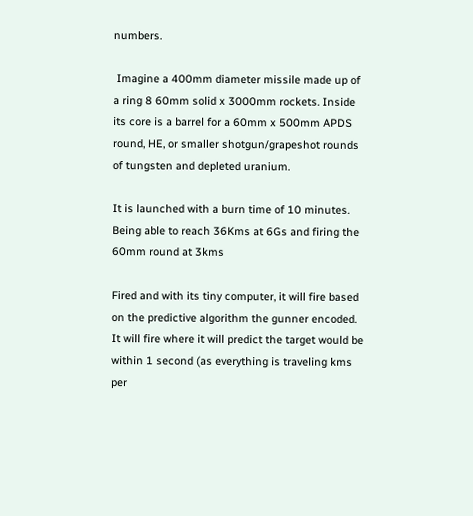numbers.

 Imagine a 400mm diameter missile made up of a ring 8 60mm solid x 3000mm rockets. Inside its core is a barrel for a 60mm x 500mm APDS round, HE, or smaller shotgun/grapeshot rounds of tungsten and depleted uranium.

It is launched with a burn time of 10 minutes. Being able to reach 36Kms at 6Gs and firing the 60mm round at 3kms

Fired and with its tiny computer, it will fire based on the predictive algorithm the gunner encoded. It will fire where it will predict the target would be within 1 second (as everything is traveling kms per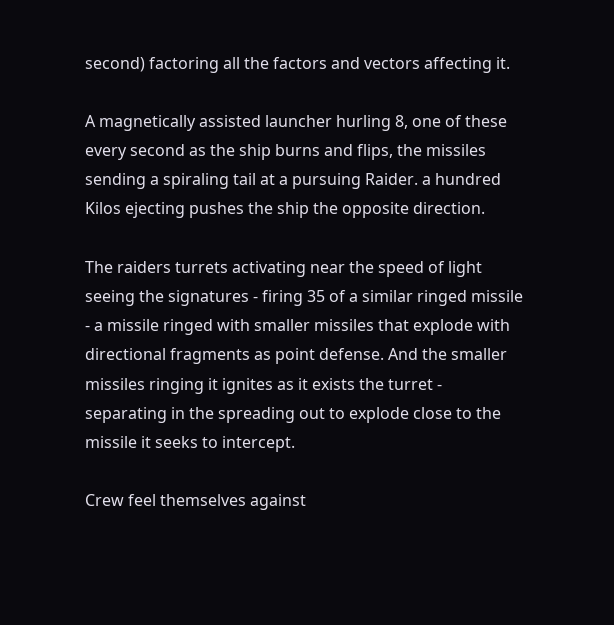second) factoring all the factors and vectors affecting it.

A magnetically assisted launcher hurling 8, one of these every second as the ship burns and flips, the missiles sending a spiraling tail at a pursuing Raider. a hundred Kilos ejecting pushes the ship the opposite direction.

The raiders turrets activating near the speed of light seeing the signatures - firing 35 of a similar ringed missile - a missile ringed with smaller missiles that explode with directional fragments as point defense. And the smaller missiles ringing it ignites as it exists the turret - separating in the spreading out to explode close to the missile it seeks to intercept.

Crew feel themselves against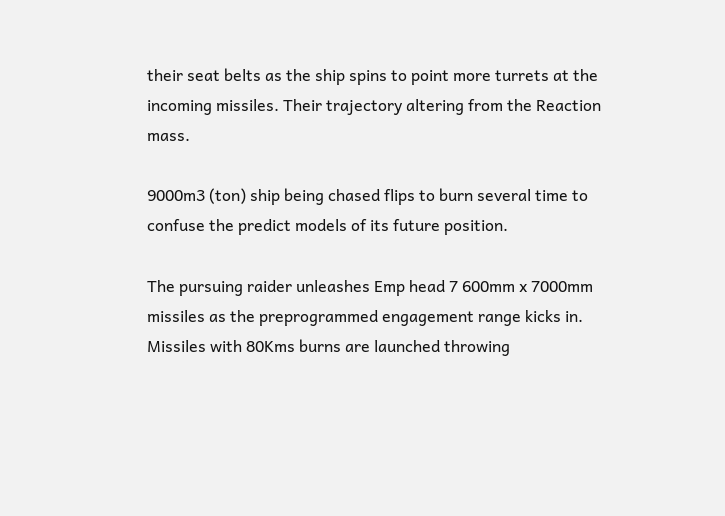their seat belts as the ship spins to point more turrets at the incoming missiles. Their trajectory altering from the Reaction mass.

9000m3 (ton) ship being chased flips to burn several time to confuse the predict models of its future position.

The pursuing raider unleashes Emp head 7 600mm x 7000mm missiles as the preprogrammed engagement range kicks in. Missiles with 80Kms burns are launched throwing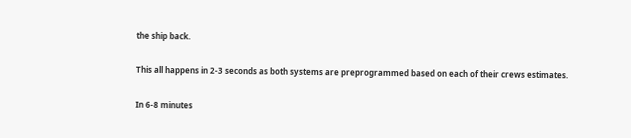the ship back.

This all happens in 2-3 seconds as both systems are preprogrammed based on each of their crews estimates.

In 6-8 minutes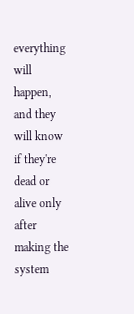everything will happen, and they will know if they're dead or alive only after making the system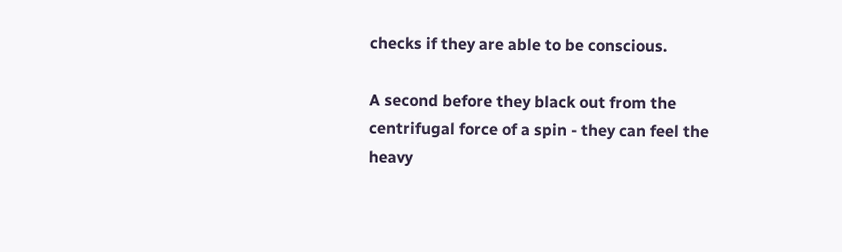checks if they are able to be conscious.

A second before they black out from the centrifugal force of a spin - they can feel the heavy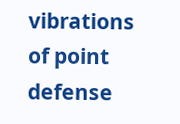vibrations of point defense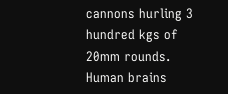cannons hurling 3 hundred kgs of 20mm rounds. Human brains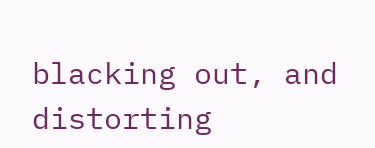blacking out, and distorting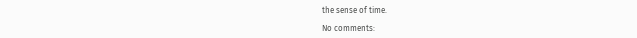the sense of time.

No comments: